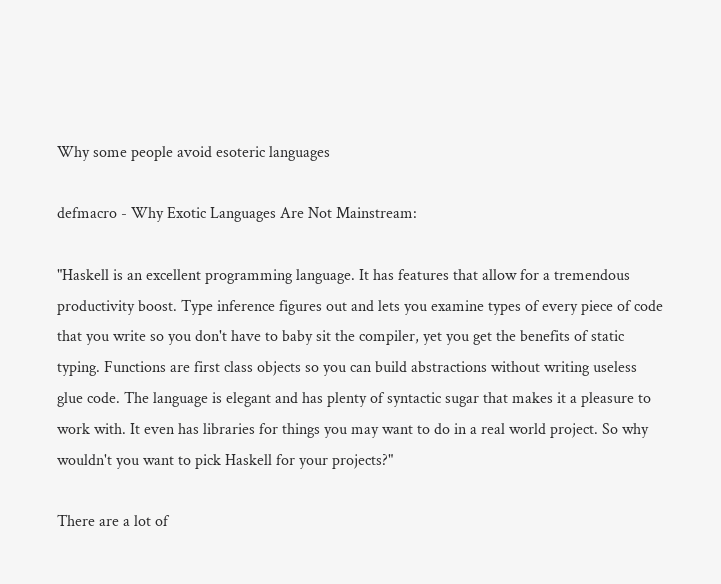Why some people avoid esoteric languages

defmacro - Why Exotic Languages Are Not Mainstream:

"Haskell is an excellent programming language. It has features that allow for a tremendous productivity boost. Type inference figures out and lets you examine types of every piece of code that you write so you don't have to baby sit the compiler, yet you get the benefits of static typing. Functions are first class objects so you can build abstractions without writing useless glue code. The language is elegant and has plenty of syntactic sugar that makes it a pleasure to work with. It even has libraries for things you may want to do in a real world project. So why wouldn't you want to pick Haskell for your projects?"

There are a lot of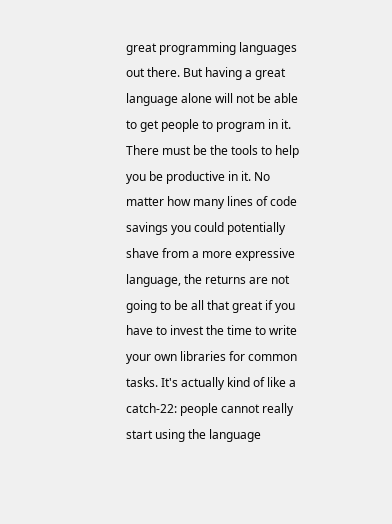great programming languages out there. But having a great language alone will not be able to get people to program in it. There must be the tools to help you be productive in it. No matter how many lines of code savings you could potentially shave from a more expressive language, the returns are not going to be all that great if you have to invest the time to write your own libraries for common tasks. It's actually kind of like a catch-22: people cannot really start using the language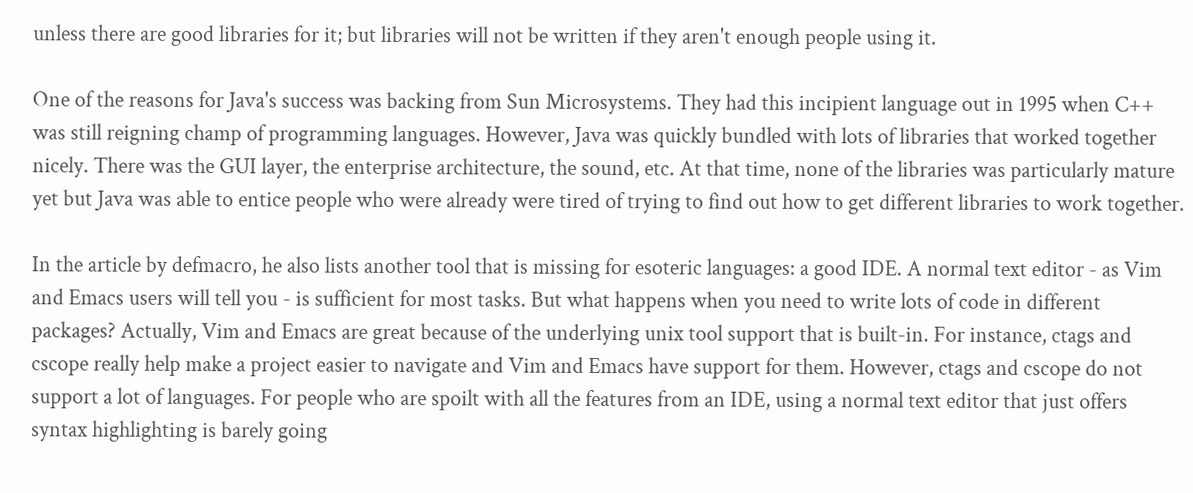unless there are good libraries for it; but libraries will not be written if they aren't enough people using it.

One of the reasons for Java's success was backing from Sun Microsystems. They had this incipient language out in 1995 when C++ was still reigning champ of programming languages. However, Java was quickly bundled with lots of libraries that worked together nicely. There was the GUI layer, the enterprise architecture, the sound, etc. At that time, none of the libraries was particularly mature yet but Java was able to entice people who were already were tired of trying to find out how to get different libraries to work together.

In the article by defmacro, he also lists another tool that is missing for esoteric languages: a good IDE. A normal text editor - as Vim and Emacs users will tell you - is sufficient for most tasks. But what happens when you need to write lots of code in different packages? Actually, Vim and Emacs are great because of the underlying unix tool support that is built-in. For instance, ctags and cscope really help make a project easier to navigate and Vim and Emacs have support for them. However, ctags and cscope do not support a lot of languages. For people who are spoilt with all the features from an IDE, using a normal text editor that just offers syntax highlighting is barely going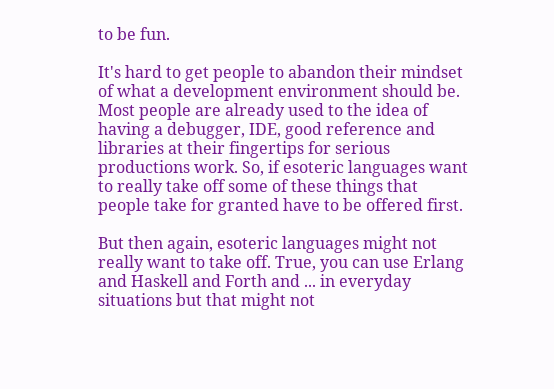to be fun.

It's hard to get people to abandon their mindset of what a development environment should be. Most people are already used to the idea of having a debugger, IDE, good reference and libraries at their fingertips for serious productions work. So, if esoteric languages want to really take off some of these things that people take for granted have to be offered first.

But then again, esoteric languages might not really want to take off. True, you can use Erlang and Haskell and Forth and ... in everyday situations but that might not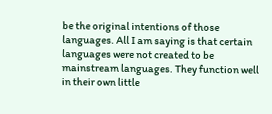be the original intentions of those languages. All I am saying is that certain languages were not created to be mainstream languages. They function well in their own little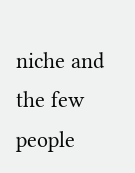niche and the few people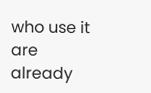who use it are already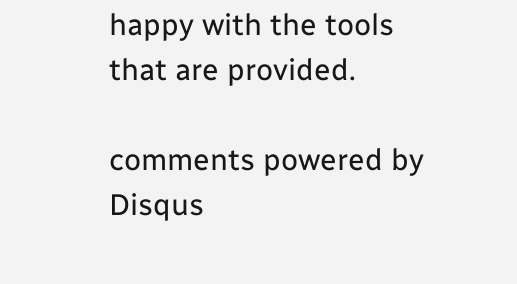happy with the tools that are provided.

comments powered by Disqus